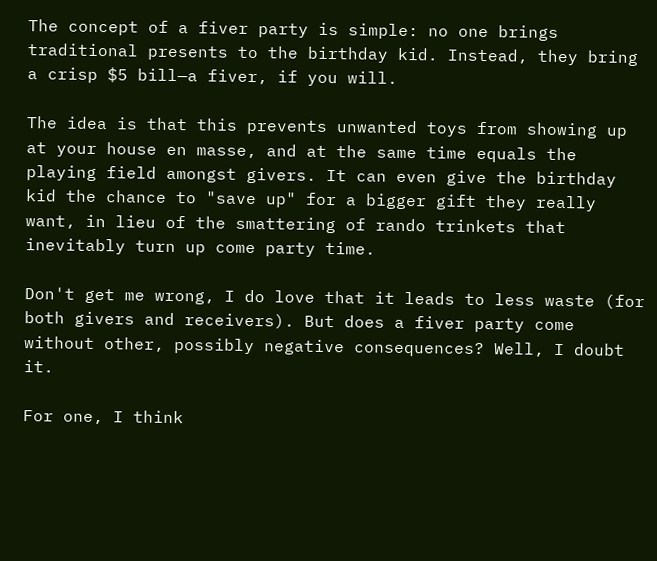The concept of a fiver party is simple: no one brings traditional presents to the birthday kid. Instead, they bring a crisp $5 bill—a fiver, if you will.

The idea is that this prevents unwanted toys from showing up at your house en masse, and at the same time equals the playing field amongst givers. It can even give the birthday kid the chance to "save up" for a bigger gift they really want, in lieu of the smattering of rando trinkets that inevitably turn up come party time.

Don't get me wrong, I do love that it leads to less waste (for both givers and receivers). But does a fiver party come without other, possibly negative consequences? Well, I doubt it.

For one, I think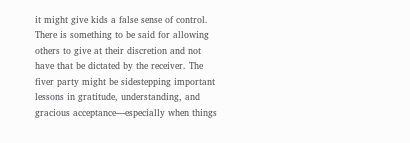it might give kids a false sense of control. There is something to be said for allowing others to give at their discretion and not have that be dictated by the receiver. The fiver party might be sidestepping important lessons in gratitude, understanding, and gracious acceptance—especially when things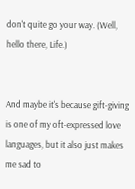don't quite go your way. (Well, hello there, Life.)


And maybe it's because gift-giving is one of my oft-expressed love languages, but it also just makes me sad to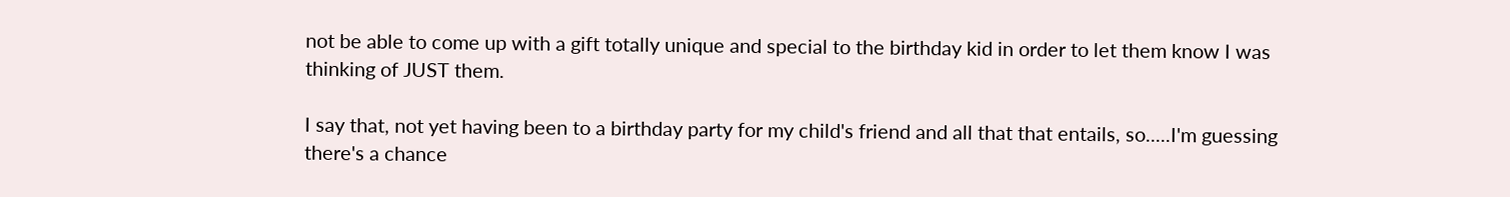not be able to come up with a gift totally unique and special to the birthday kid in order to let them know I was thinking of JUST them.

I say that, not yet having been to a birthday party for my child's friend and all that that entails, so.....I'm guessing there's a chance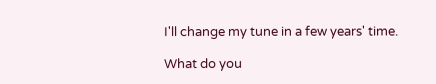I'll change my tune in a few years' time.

What do you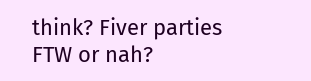think? Fiver parties FTW or nah?